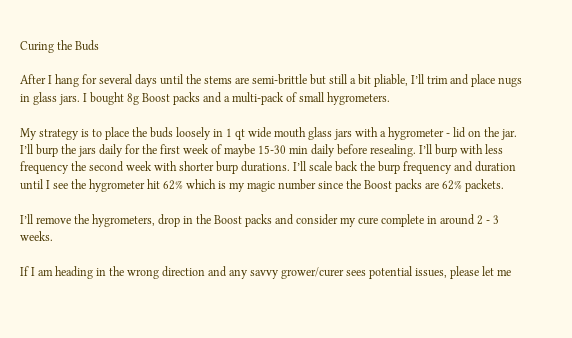Curing the Buds

After I hang for several days until the stems are semi-brittle but still a bit pliable, I’ll trim and place nugs in glass jars. I bought 8g Boost packs and a multi-pack of small hygrometers.

My strategy is to place the buds loosely in 1 qt wide mouth glass jars with a hygrometer - lid on the jar. I’ll burp the jars daily for the first week of maybe 15-30 min daily before resealing. I’ll burp with less frequency the second week with shorter burp durations. I’ll scale back the burp frequency and duration until I see the hygrometer hit 62% which is my magic number since the Boost packs are 62% packets.

I’ll remove the hygrometers, drop in the Boost packs and consider my cure complete in around 2 - 3 weeks.

If I am heading in the wrong direction and any savvy grower/curer sees potential issues, please let me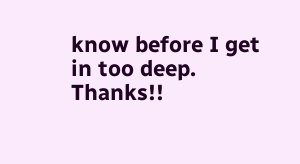know before I get in too deep. Thanks!!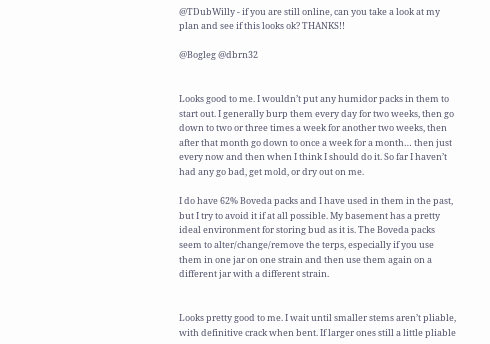@TDubWilly - if you are still online, can you take a look at my plan and see if this looks ok? THANKS!!

@Bogleg @dbrn32


Looks good to me. I wouldn’t put any humidor packs in them to start out. I generally burp them every day for two weeks, then go down to two or three times a week for another two weeks, then after that month go down to once a week for a month… then just every now and then when I think I should do it. So far I haven’t had any go bad, get mold, or dry out on me.

I do have 62% Boveda packs and I have used in them in the past, but I try to avoid it if at all possible. My basement has a pretty ideal environment for storing bud as it is. The Boveda packs seem to alter/change/remove the terps, especially if you use them in one jar on one strain and then use them again on a different jar with a different strain.


Looks pretty good to me. I wait until smaller stems aren’t pliable, with definitive crack when bent. If larger ones still a little pliable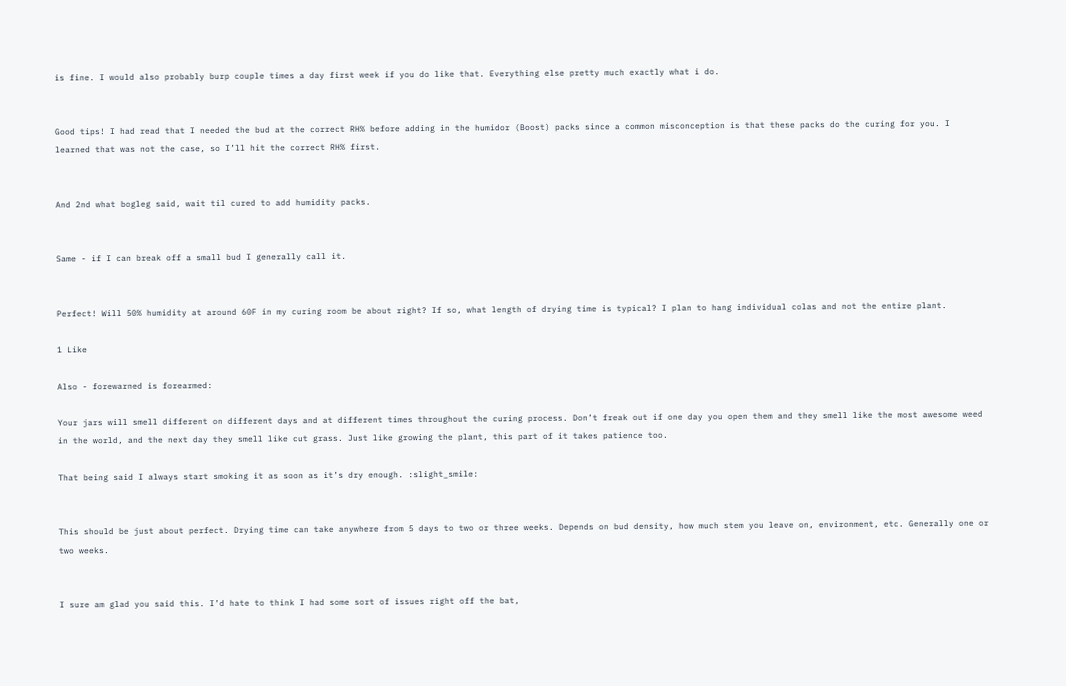is fine. I would also probably burp couple times a day first week if you do like that. Everything else pretty much exactly what i do.


Good tips! I had read that I needed the bud at the correct RH% before adding in the humidor (Boost) packs since a common misconception is that these packs do the curing for you. I learned that was not the case, so I’ll hit the correct RH% first.


And 2nd what bogleg said, wait til cured to add humidity packs.


Same - if I can break off a small bud I generally call it.


Perfect! Will 50% humidity at around 60F in my curing room be about right? If so, what length of drying time is typical? I plan to hang individual colas and not the entire plant.

1 Like

Also - forewarned is forearmed:

Your jars will smell different on different days and at different times throughout the curing process. Don’t freak out if one day you open them and they smell like the most awesome weed in the world, and the next day they smell like cut grass. Just like growing the plant, this part of it takes patience too.

That being said I always start smoking it as soon as it’s dry enough. :slight_smile:


This should be just about perfect. Drying time can take anywhere from 5 days to two or three weeks. Depends on bud density, how much stem you leave on, environment, etc. Generally one or two weeks.


I sure am glad you said this. I’d hate to think I had some sort of issues right off the bat,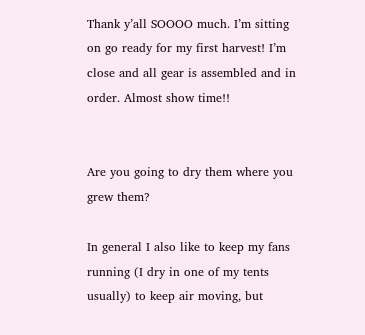Thank y’all SOOOO much. I’m sitting on go ready for my first harvest! I’m close and all gear is assembled and in order. Almost show time!!


Are you going to dry them where you grew them?

In general I also like to keep my fans running (I dry in one of my tents usually) to keep air moving, but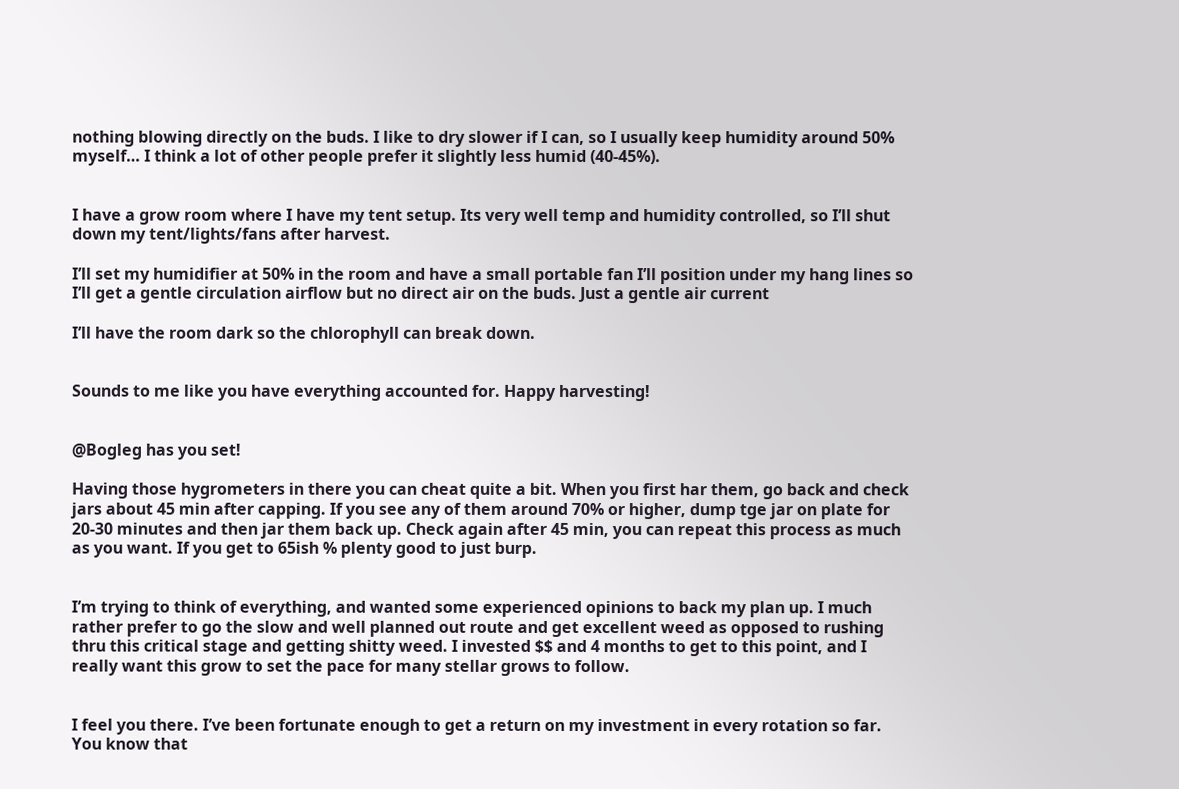nothing blowing directly on the buds. I like to dry slower if I can, so I usually keep humidity around 50% myself… I think a lot of other people prefer it slightly less humid (40-45%).


I have a grow room where I have my tent setup. Its very well temp and humidity controlled, so I’ll shut down my tent/lights/fans after harvest.

I’ll set my humidifier at 50% in the room and have a small portable fan I’ll position under my hang lines so I’ll get a gentle circulation airflow but no direct air on the buds. Just a gentle air current

I’ll have the room dark so the chlorophyll can break down.


Sounds to me like you have everything accounted for. Happy harvesting!


@Bogleg has you set!

Having those hygrometers in there you can cheat quite a bit. When you first har them, go back and check jars about 45 min after capping. If you see any of them around 70% or higher, dump tge jar on plate for 20-30 minutes and then jar them back up. Check again after 45 min, you can repeat this process as much as you want. If you get to 65ish % plenty good to just burp.


I’m trying to think of everything, and wanted some experienced opinions to back my plan up. I much rather prefer to go the slow and well planned out route and get excellent weed as opposed to rushing thru this critical stage and getting shitty weed. I invested $$ and 4 months to get to this point, and I really want this grow to set the pace for many stellar grows to follow.


I feel you there. I’ve been fortunate enough to get a return on my investment in every rotation so far. You know that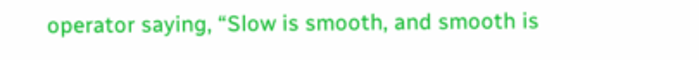operator saying, “Slow is smooth, and smooth is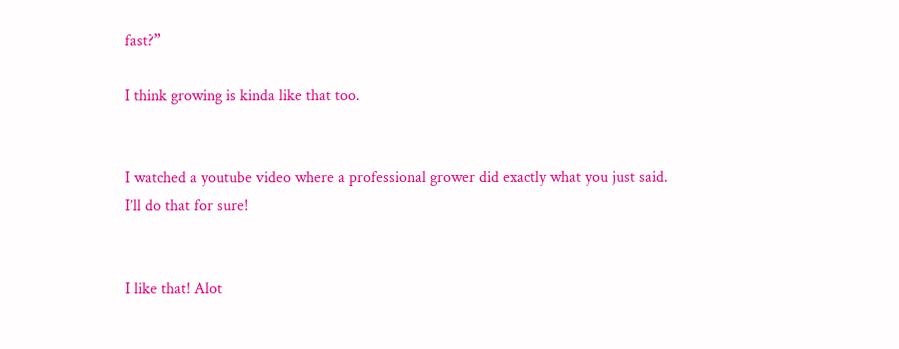fast?”

I think growing is kinda like that too.


I watched a youtube video where a professional grower did exactly what you just said. I’ll do that for sure!


I like that! Alot